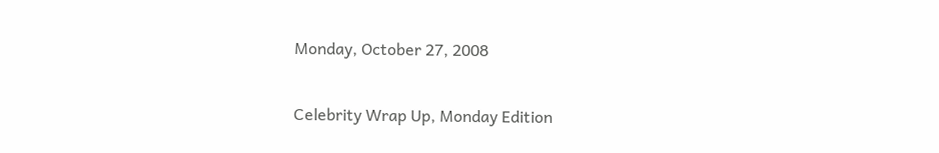Monday, October 27, 2008

Celebrity Wrap Up, Monday Edition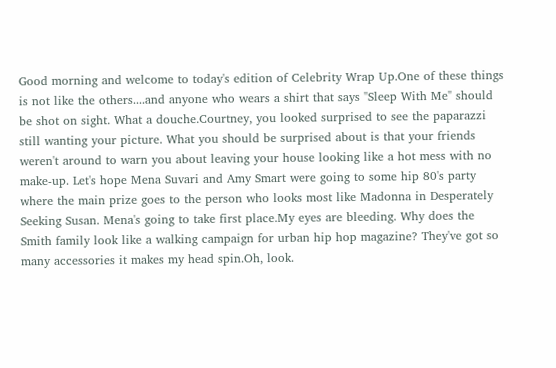Good morning and welcome to today's edition of Celebrity Wrap Up.One of these things is not like the others....and anyone who wears a shirt that says "Sleep With Me" should be shot on sight. What a douche.Courtney, you looked surprised to see the paparazzi still wanting your picture. What you should be surprised about is that your friends weren't around to warn you about leaving your house looking like a hot mess with no make-up. Let's hope Mena Suvari and Amy Smart were going to some hip 80's party where the main prize goes to the person who looks most like Madonna in Desperately Seeking Susan. Mena's going to take first place.My eyes are bleeding. Why does the Smith family look like a walking campaign for urban hip hop magazine? They've got so many accessories it makes my head spin.Oh, look.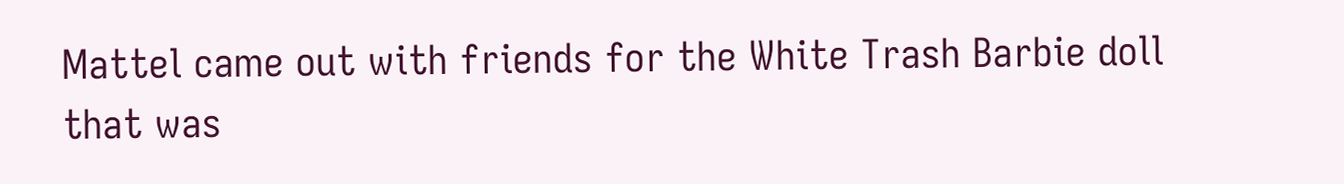Mattel came out with friends for the White Trash Barbie doll that was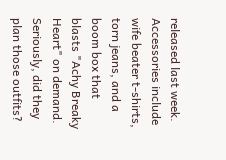released last week. Accessories include wife beater t-shirts, torn jeans, and a boom box that blasts "Achy Breaky Heart" on demand. Seriously, did they plan those outfits?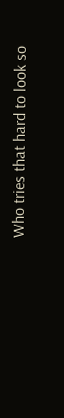Who tries that hard to look so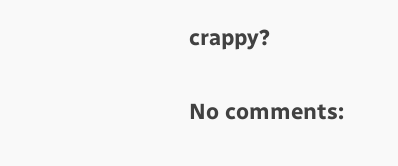crappy?

No comments: